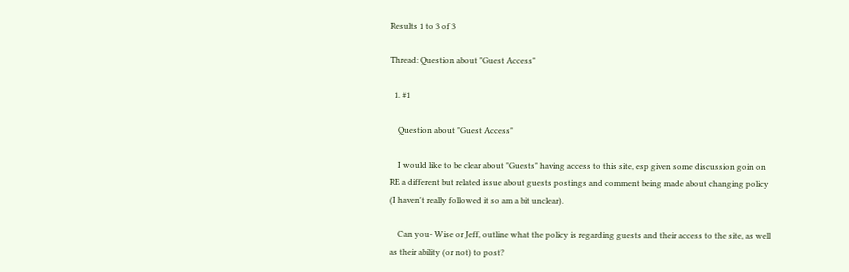Results 1 to 3 of 3

Thread: Question about "Guest Access"

  1. #1

    Question about "Guest Access"

    I would like to be clear about "Guests" having access to this site, esp given some discussion goin on RE a different but related issue about guests postings and comment being made about changing policy (I haven't really followed it so am a bit unclear).

    Can you- Wise or Jeff, outline what the policy is regarding guests and their access to the site, as well as their ability (or not) to post?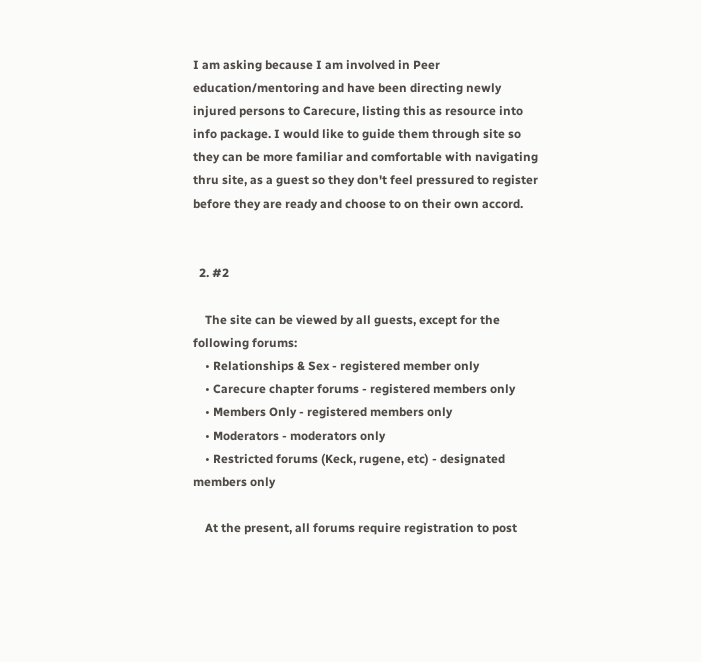I am asking because I am involved in Peer education/mentoring and have been directing newly injured persons to Carecure, listing this as resource into info package. I would like to guide them through site so they can be more familiar and comfortable with navigating thru site, as a guest so they don't feel pressured to register before they are ready and choose to on their own accord.


  2. #2

    The site can be viewed by all guests, except for the following forums:
    • Relationships & Sex - registered member only
    • Carecure chapter forums - registered members only
    • Members Only - registered members only
    • Moderators - moderators only
    • Restricted forums (Keck, rugene, etc) - designated members only

    At the present, all forums require registration to post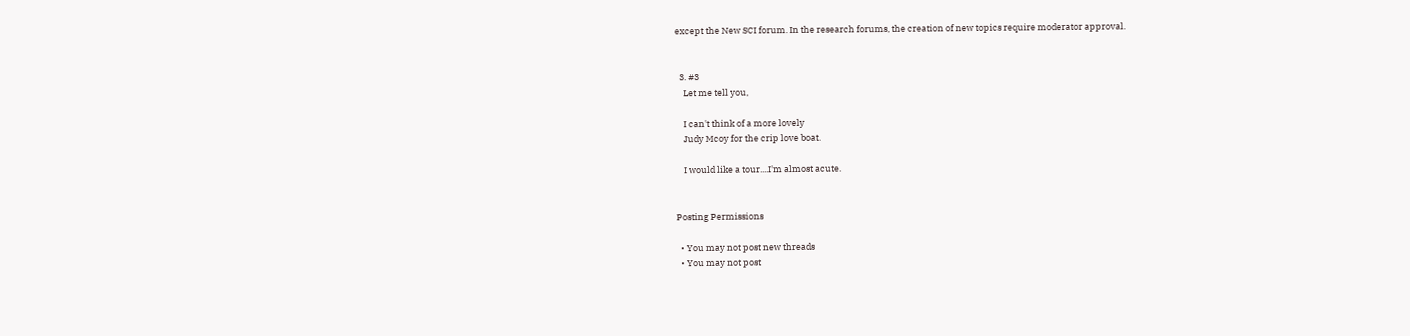except the New SCI forum. In the research forums, the creation of new topics require moderator approval.


  3. #3
    Let me tell you,

    I can't think of a more lovely
    Judy Mcoy for the crip love boat.

    I would like a tour....I'm almost acute.


Posting Permissions

  • You may not post new threads
  • You may not post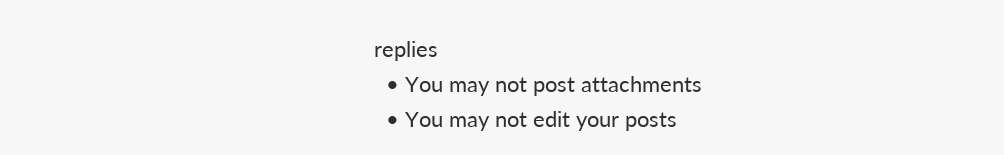replies
  • You may not post attachments
  • You may not edit your posts